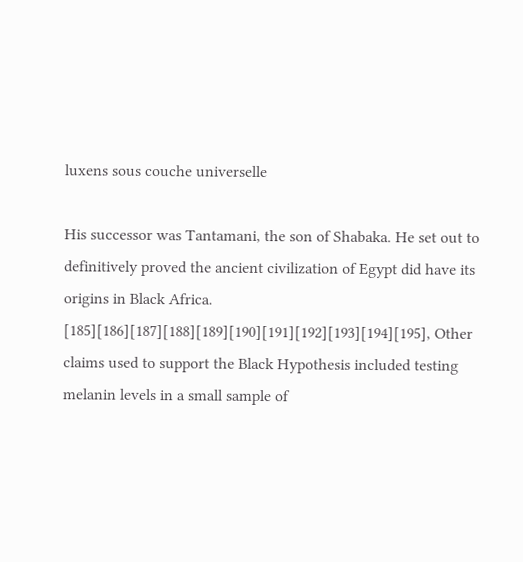luxens sous couche universelle

His successor was Tantamani, the son of Shabaka. He set out to definitively proved the ancient civilization of Egypt did have its origins in Black Africa. [185][186][187][188][189][190][191][192][193][194][195], Other claims used to support the Black Hypothesis included testing melanin levels in a small sample of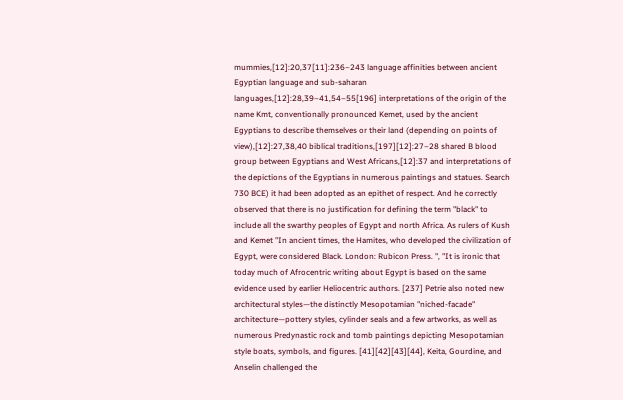mummies,[12]:20,37[11]:236–243 language affinities between ancient Egyptian language and sub-saharan languages,[12]:28,39–41,54–55[196] interpretations of the origin of the name Kmt, conventionally pronounced Kemet, used by the ancient Egyptians to describe themselves or their land (depending on points of view),[12]:27,38,40 biblical traditions,[197][12]:27–28 shared B blood group between Egyptians and West Africans,[12]:37 and interpretations of the depictions of the Egyptians in numerous paintings and statues. Search 730 BCE) it had been adopted as an epithet of respect. And he correctly observed that there is no justification for defining the term "black" to include all the swarthy peoples of Egypt and north Africa. As rulers of Kush and Kemet "In ancient times, the Hamites, who developed the civilization of Egypt, were considered Black. London: Rubicon Press. ", "It is ironic that today much of Afrocentric writing about Egypt is based on the same evidence used by earlier Heliocentric authors. [237] Petrie also noted new architectural styles—the distinctly Mesopotamian "niched-facade" architecture—pottery styles, cylinder seals and a few artworks, as well as numerous Predynastic rock and tomb paintings depicting Mesopotamian style boats, symbols, and figures. [41][42][43][44], Keita, Gourdine, and Anselin challenged the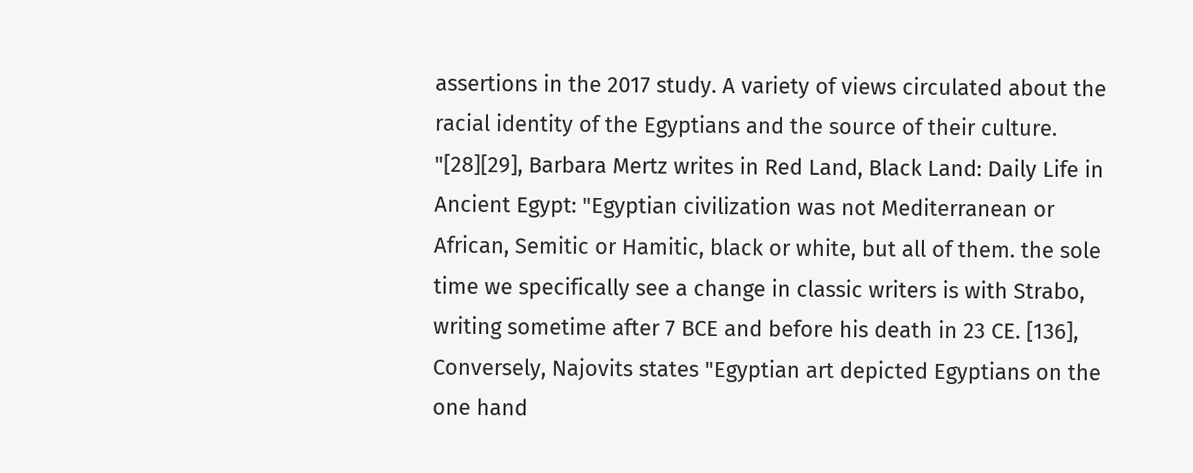assertions in the 2017 study. A variety of views circulated about the racial identity of the Egyptians and the source of their culture. "[28][29], Barbara Mertz writes in Red Land, Black Land: Daily Life in Ancient Egypt: "Egyptian civilization was not Mediterranean or African, Semitic or Hamitic, black or white, but all of them. the sole time we specifically see a change in classic writers is with Strabo, writing sometime after 7 BCE and before his death in 23 CE. [136], Conversely, Najovits states "Egyptian art depicted Egyptians on the one hand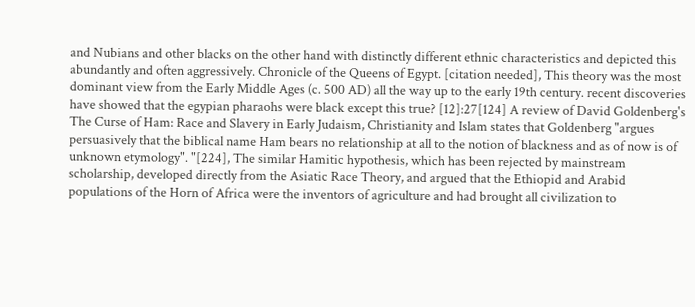and Nubians and other blacks on the other hand with distinctly different ethnic characteristics and depicted this abundantly and often aggressively. Chronicle of the Queens of Egypt. [citation needed], This theory was the most dominant view from the Early Middle Ages (c. 500 AD) all the way up to the early 19th century. recent discoveries have showed that the egypian pharaohs were black except this true? [12]:27[124] A review of David Goldenberg's The Curse of Ham: Race and Slavery in Early Judaism, Christianity and Islam states that Goldenberg "argues persuasively that the biblical name Ham bears no relationship at all to the notion of blackness and as of now is of unknown etymology". "[224], The similar Hamitic hypothesis, which has been rejected by mainstream scholarship, developed directly from the Asiatic Race Theory, and argued that the Ethiopid and Arabid populations of the Horn of Africa were the inventors of agriculture and had brought all civilization to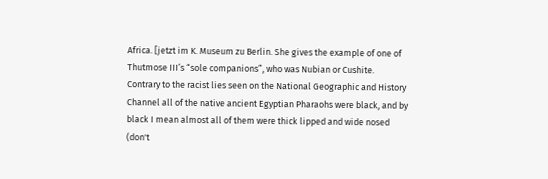Africa. [jetzt im K. Museum zu Berlin. She gives the example of one of Thutmose III’s “sole companions”, who was Nubian or Cushite. Contrary to the racist lies seen on the National Geographic and History Channel all of the native ancient Egyptian Pharaohs were black, and by black I mean almost all of them were thick lipped and wide nosed (don't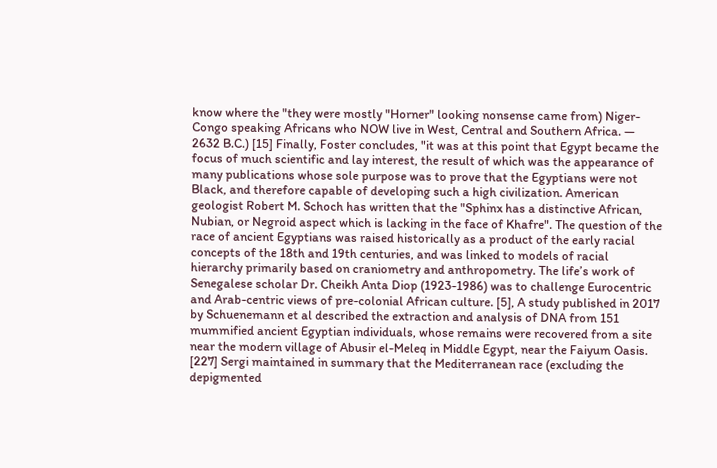know where the "they were mostly "Horner" looking nonsense came from) Niger-Congo speaking Africans who NOW live in West, Central and Southern Africa. — 2632 B.C.) [15] Finally, Foster concludes, "it was at this point that Egypt became the focus of much scientific and lay interest, the result of which was the appearance of many publications whose sole purpose was to prove that the Egyptians were not Black, and therefore capable of developing such a high civilization. American geologist Robert M. Schoch has written that the "Sphinx has a distinctive African, Nubian, or Negroid aspect which is lacking in the face of Khafre". The question of the race of ancient Egyptians was raised historically as a product of the early racial concepts of the 18th and 19th centuries, and was linked to models of racial hierarchy primarily based on craniometry and anthropometry. The life’s work of Senegalese scholar Dr. Cheikh Anta Diop (1923-1986) was to challenge Eurocentric and Arab-centric views of pre-colonial African culture. [5], A study published in 2017 by Schuenemann et al described the extraction and analysis of DNA from 151 mummified ancient Egyptian individuals, whose remains were recovered from a site near the modern village of Abusir el-Meleq in Middle Egypt, near the Faiyum Oasis. [227] Sergi maintained in summary that the Mediterranean race (excluding the depigmented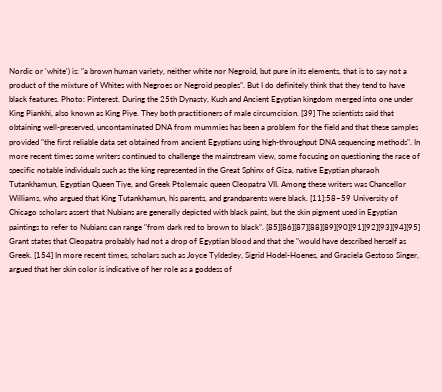Nordic or 'white') is: "a brown human variety, neither white nor Negroid, but pure in its elements, that is to say not a product of the mixture of Whites with Negroes or Negroid peoples". But I do definitely think that they tend to have black features. Photo: Pinterest. During the 25th Dynasty, Kush and Ancient Egyptian kingdom merged into one under King Piankhi, also known as King Piye. They both practitioners of male circumcision. [39] The scientists said that obtaining well-preserved, uncontaminated DNA from mummies has been a problem for the field and that these samples provided "the first reliable data set obtained from ancient Egyptians using high-throughput DNA sequencing methods". In more recent times some writers continued to challenge the mainstream view, some focusing on questioning the race of specific notable individuals such as the king represented in the Great Sphinx of Giza, native Egyptian pharaoh Tutankhamun, Egyptian Queen Tiye, and Greek Ptolemaic queen Cleopatra VII. Among these writers was Chancellor Williams, who argued that King Tutankhamun, his parents, and grandparents were black. [11]:58–59 University of Chicago scholars assert that Nubians are generally depicted with black paint, but the skin pigment used in Egyptian paintings to refer to Nubians can range "from dark red to brown to black". [85][86][87][88][89][90][91][92][93][94][95] Grant states that Cleopatra probably had not a drop of Egyptian blood and that she "would have described herself as Greek. [154] In more recent times, scholars such as Joyce Tyldesley, Sigrid Hodel-Hoenes, and Graciela Gestoso Singer, argued that her skin color is indicative of her role as a goddess of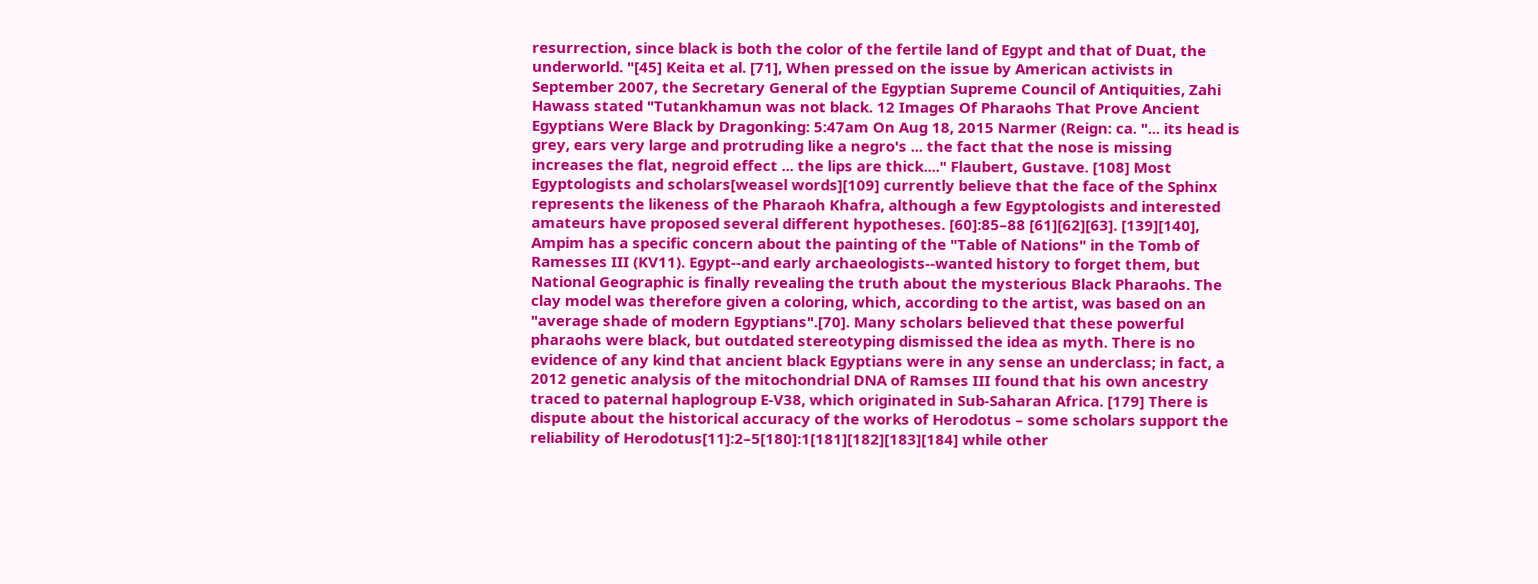resurrection, since black is both the color of the fertile land of Egypt and that of Duat, the underworld. "[45] Keita et al. [71], When pressed on the issue by American activists in September 2007, the Secretary General of the Egyptian Supreme Council of Antiquities, Zahi Hawass stated "Tutankhamun was not black. 12 Images Of Pharaohs That Prove Ancient Egyptians Were Black by Dragonking: 5:47am On Aug 18, 2015 Narmer (Reign: ca. "... its head is grey, ears very large and protruding like a negro's ... the fact that the nose is missing increases the flat, negroid effect ... the lips are thick...." Flaubert, Gustave. [108] Most Egyptologists and scholars[weasel words][109] currently believe that the face of the Sphinx represents the likeness of the Pharaoh Khafra, although a few Egyptologists and interested amateurs have proposed several different hypotheses. [60]:85–88 [61][62][63]. [139][140], Ampim has a specific concern about the painting of the "Table of Nations" in the Tomb of Ramesses III (KV11). Egypt--and early archaeologists--wanted history to forget them, but National Geographic is finally revealing the truth about the mysterious Black Pharaohs. The clay model was therefore given a coloring, which, according to the artist, was based on an "average shade of modern Egyptians".[70]. Many scholars believed that these powerful pharaohs were black, but outdated stereotyping dismissed the idea as myth. There is no evidence of any kind that ancient black Egyptians were in any sense an underclass; in fact, a 2012 genetic analysis of the mitochondrial DNA of Ramses III found that his own ancestry traced to paternal haplogroup E-V38, which originated in Sub-Saharan Africa. [179] There is dispute about the historical accuracy of the works of Herodotus – some scholars support the reliability of Herodotus[11]:2–5[180]:1[181][182][183][184] while other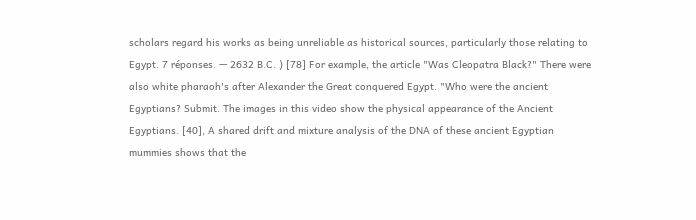scholars regard his works as being unreliable as historical sources, particularly those relating to Egypt. 7 réponses. — 2632 B.C. ) [78] For example, the article "Was Cleopatra Black?" There were also white pharaoh's after Alexander the Great conquered Egypt. "Who were the ancient Egyptians? Submit. The images in this video show the physical appearance of the Ancient Egyptians. [40], A shared drift and mixture analysis of the DNA of these ancient Egyptian mummies shows that the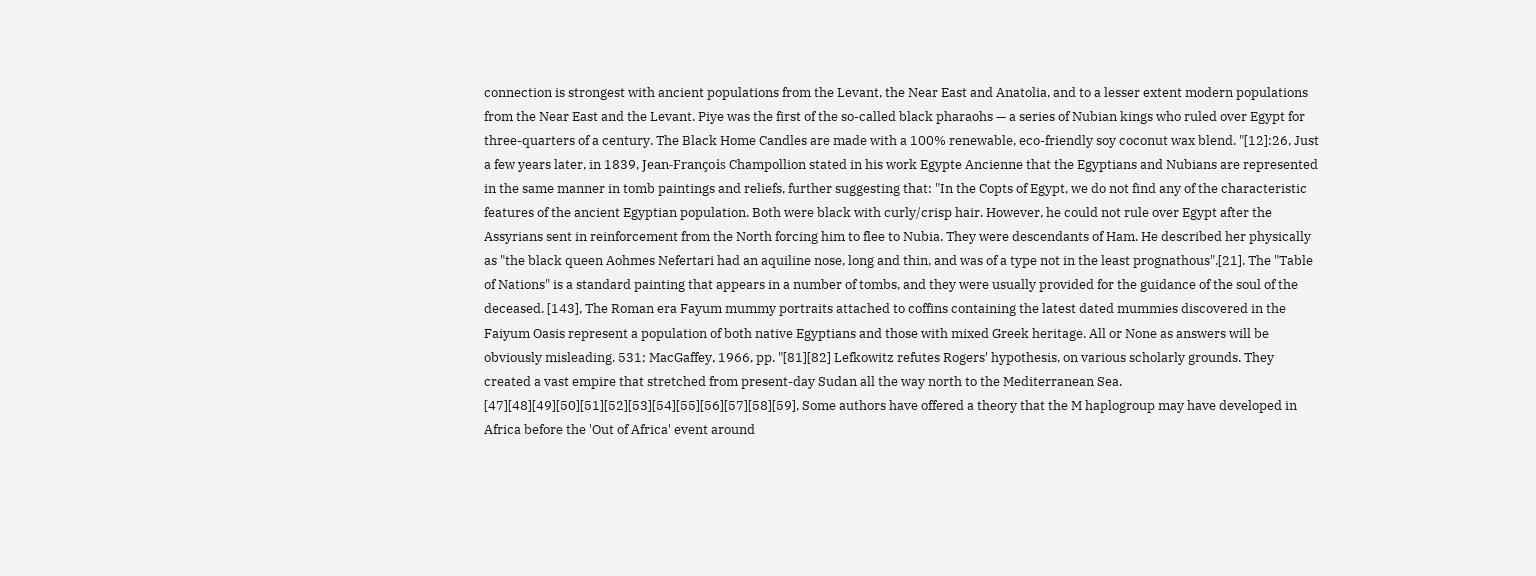connection is strongest with ancient populations from the Levant, the Near East and Anatolia, and to a lesser extent modern populations from the Near East and the Levant. Piye was the first of the so-called black pharaohs — a series of Nubian kings who ruled over Egypt for three-quarters of a century. The Black Home Candles are made with a 100% renewable, eco-friendly soy coconut wax blend. "[12]:26, Just a few years later, in 1839, Jean-François Champollion stated in his work Egypte Ancienne that the Egyptians and Nubians are represented in the same manner in tomb paintings and reliefs, further suggesting that: "In the Copts of Egypt, we do not find any of the characteristic features of the ancient Egyptian population. Both were black with curly/crisp hair. However, he could not rule over Egypt after the Assyrians sent in reinforcement from the North forcing him to flee to Nubia. They were descendants of Ham. He described her physically as "the black queen Aohmes Nefertari had an aquiline nose, long and thin, and was of a type not in the least prognathous".[21]. The "Table of Nations" is a standard painting that appears in a number of tombs, and they were usually provided for the guidance of the soul of the deceased. [143], The Roman era Fayum mummy portraits attached to coffins containing the latest dated mummies discovered in the Faiyum Oasis represent a population of both native Egyptians and those with mixed Greek heritage. All or None as answers will be obviously misleading. 531; MacGaffey, 1966, pp. "[81][82] Lefkowitz refutes Rogers' hypothesis, on various scholarly grounds. They created a vast empire that stretched from present-day Sudan all the way north to the Mediterranean Sea. [47][48][49][50][51][52][53][54][55][56][57][58][59], Some authors have offered a theory that the M haplogroup may have developed in Africa before the 'Out of Africa' event around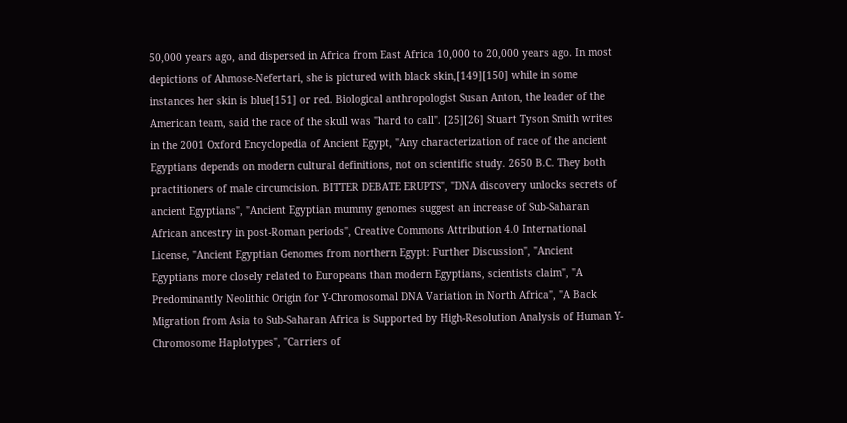50,000 years ago, and dispersed in Africa from East Africa 10,000 to 20,000 years ago. In most depictions of Ahmose-Nefertari, she is pictured with black skin,[149][150] while in some instances her skin is blue[151] or red. Biological anthropologist Susan Anton, the leader of the American team, said the race of the skull was "hard to call". [25][26] Stuart Tyson Smith writes in the 2001 Oxford Encyclopedia of Ancient Egypt, "Any characterization of race of the ancient Egyptians depends on modern cultural definitions, not on scientific study. 2650 B.C. They both practitioners of male circumcision. BITTER DEBATE ERUPTS", "DNA discovery unlocks secrets of ancient Egyptians", "Ancient Egyptian mummy genomes suggest an increase of Sub-Saharan African ancestry in post-Roman periods", Creative Commons Attribution 4.0 International License, "Ancient Egyptian Genomes from northern Egypt: Further Discussion", "Ancient Egyptians more closely related to Europeans than modern Egyptians, scientists claim", "A Predominantly Neolithic Origin for Y-Chromosomal DNA Variation in North Africa", "A Back Migration from Asia to Sub-Saharan Africa is Supported by High-Resolution Analysis of Human Y-Chromosome Haplotypes", "Carriers of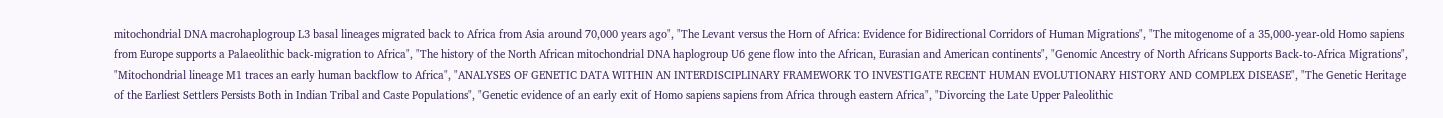mitochondrial DNA macrohaplogroup L3 basal lineages migrated back to Africa from Asia around 70,000 years ago", "The Levant versus the Horn of Africa: Evidence for Bidirectional Corridors of Human Migrations", "The mitogenome of a 35,000-year-old Homo sapiens from Europe supports a Palaeolithic back-migration to Africa", "The history of the North African mitochondrial DNA haplogroup U6 gene flow into the African, Eurasian and American continents", "Genomic Ancestry of North Africans Supports Back-to-Africa Migrations", "Mitochondrial lineage M1 traces an early human backflow to Africa", "ANALYSES OF GENETIC DATA WITHIN AN INTERDISCIPLINARY FRAMEWORK TO INVESTIGATE RECENT HUMAN EVOLUTIONARY HISTORY AND COMPLEX DISEASE", "The Genetic Heritage of the Earliest Settlers Persists Both in Indian Tribal and Caste Populations", "Genetic evidence of an early exit of Homo sapiens sapiens from Africa through eastern Africa", "Divorcing the Late Upper Paleolithic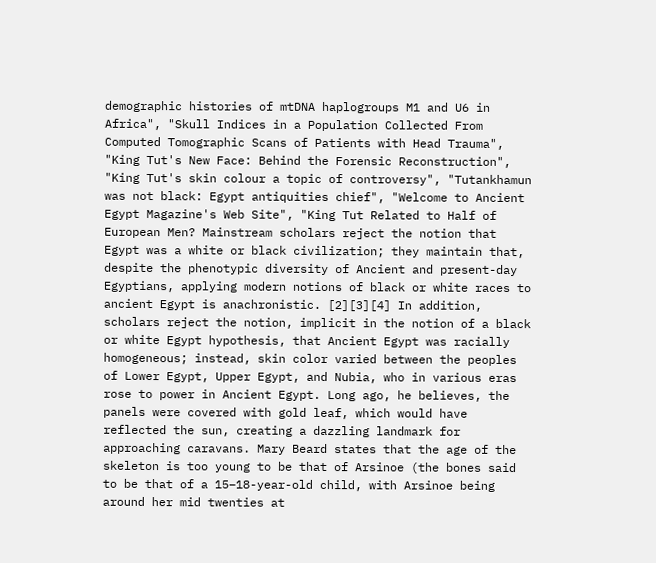demographic histories of mtDNA haplogroups M1 and U6 in Africa", "Skull Indices in a Population Collected From Computed Tomographic Scans of Patients with Head Trauma", "King Tut's New Face: Behind the Forensic Reconstruction", "King Tut's skin colour a topic of controversy", "Tutankhamun was not black: Egypt antiquities chief", "Welcome to Ancient Egypt Magazine's Web Site", "King Tut Related to Half of European Men? Mainstream scholars reject the notion that Egypt was a white or black civilization; they maintain that, despite the phenotypic diversity of Ancient and present-day Egyptians, applying modern notions of black or white races to ancient Egypt is anachronistic. [2][3][4] In addition, scholars reject the notion, implicit in the notion of a black or white Egypt hypothesis, that Ancient Egypt was racially homogeneous; instead, skin color varied between the peoples of Lower Egypt, Upper Egypt, and Nubia, who in various eras rose to power in Ancient Egypt. Long ago, he believes, the panels were covered with gold leaf, which would have reflected the sun, creating a dazzling landmark for approaching caravans. Mary Beard states that the age of the skeleton is too young to be that of Arsinoe (the bones said to be that of a 15–18-year-old child, with Arsinoe being around her mid twenties at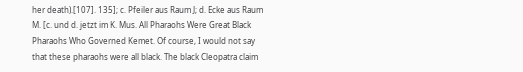her death).[107]. 135]; c. Pfeiler aus Raum J; d. Ecke aus Raum M. [c. und d. jetzt im K. Mus. All Pharaohs Were Great Black Pharaohs Who Governed Kemet. Of course, I would not say that these pharaohs were all black. The black Cleopatra claim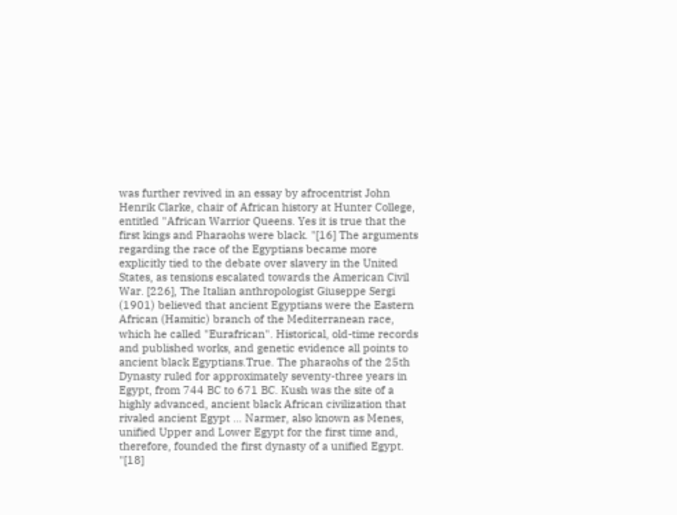was further revived in an essay by afrocentrist John Henrik Clarke, chair of African history at Hunter College, entitled "African Warrior Queens. Yes it is true that the first kings and Pharaohs were black. "[16] The arguments regarding the race of the Egyptians became more explicitly tied to the debate over slavery in the United States, as tensions escalated towards the American Civil War. [226], The Italian anthropologist Giuseppe Sergi (1901) believed that ancient Egyptians were the Eastern African (Hamitic) branch of the Mediterranean race, which he called "Eurafrican". Historical, old-time records and published works, and genetic evidence all points to ancient black Egyptians.True. The pharaohs of the 25th Dynasty ruled for approximately seventy-three years in Egypt, from 744 BC to 671 BC. Kush was the site of a highly advanced, ancient black African civilization that rivaled ancient Egypt … Narmer, also known as Menes, unified Upper and Lower Egypt for the first time and, therefore, founded the first dynasty of a unified Egypt. "[18]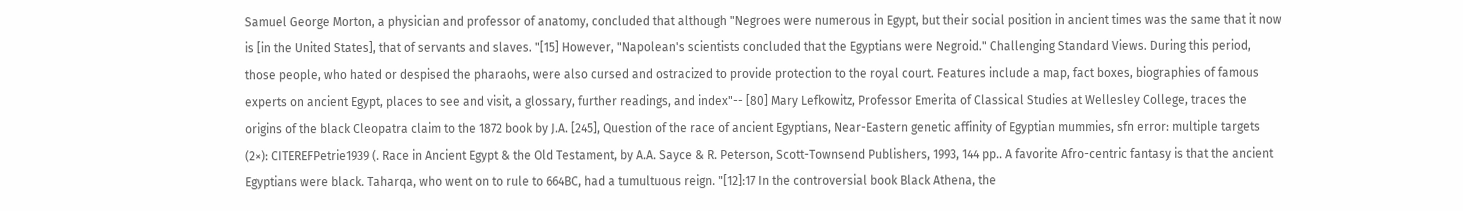Samuel George Morton, a physician and professor of anatomy, concluded that although "Negroes were numerous in Egypt, but their social position in ancient times was the same that it now is [in the United States], that of servants and slaves. "[15] However, "Napolean's scientists concluded that the Egyptians were Negroid." Challenging Standard Views. During this period, those people, who hated or despised the pharaohs, were also cursed and ostracized to provide protection to the royal court. Features include a map, fact boxes, biographies of famous experts on ancient Egypt, places to see and visit, a glossary, further readings, and index"-- [80] Mary Lefkowitz, Professor Emerita of Classical Studies at Wellesley College, traces the origins of the black Cleopatra claim to the 1872 book by J.A. [245], Question of the race of ancient Egyptians, Near-Eastern genetic affinity of Egyptian mummies, sfn error: multiple targets (2×): CITEREFPetrie1939 (. Race in Ancient Egypt & the Old Testament, by A.A. Sayce & R. Peterson, Scott-Townsend Publishers, 1993, 144 pp.. A favorite Afro-centric fantasy is that the ancient Egyptians were black. Taharqa, who went on to rule to 664BC, had a tumultuous reign. "[12]:17 In the controversial book Black Athena, the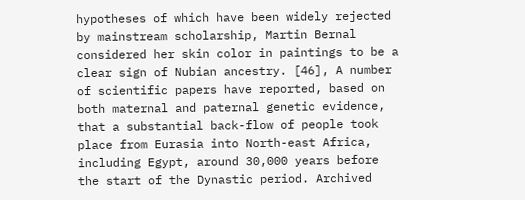hypotheses of which have been widely rejected by mainstream scholarship, Martin Bernal considered her skin color in paintings to be a clear sign of Nubian ancestry. [46], A number of scientific papers have reported, based on both maternal and paternal genetic evidence, that a substantial back-flow of people took place from Eurasia into North-east Africa, including Egypt, around 30,000 years before the start of the Dynastic period. Archived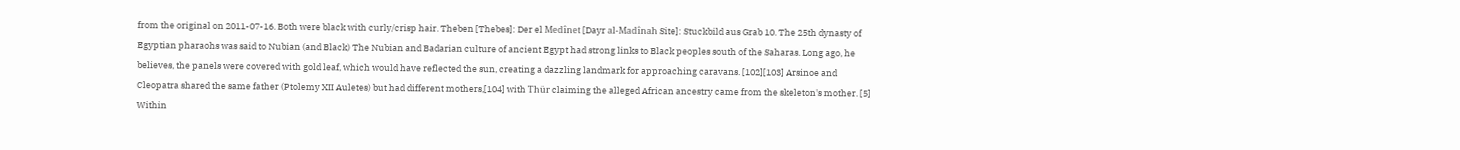from the original on 2011-07-16. Both were black with curly/crisp hair. Theben [Thebes]: Der el Medînet [Dayr al-Madînah Site]: Stuckbild aus Grab 10. The 25th dynasty of Egyptian pharaohs was said to Nubian (and Black) The Nubian and Badarian culture of ancient Egypt had strong links to Black peoples south of the Saharas. Long ago, he believes, the panels were covered with gold leaf, which would have reflected the sun, creating a dazzling landmark for approaching caravans. [102][103] Arsinoe and Cleopatra shared the same father (Ptolemy XII Auletes) but had different mothers,[104] with Thür claiming the alleged African ancestry came from the skeleton's mother. [5] Within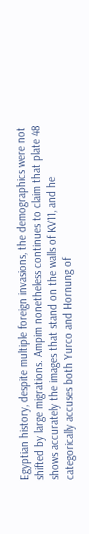Egyptian history, despite multiple foreign invasions, the demographics were not shifted by large migrations. Ampim nonetheless continues to claim that plate 48 shows accurately the images that stand on the walls of KV11, and he categorically accuses both Yurco and Hornung of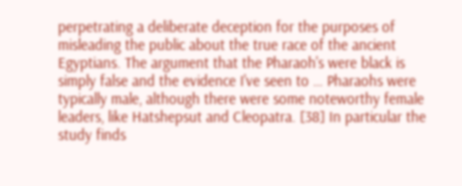perpetrating a deliberate deception for the purposes of misleading the public about the true race of the ancient Egyptians. The argument that the Pharaoh's were black is simply false and the evidence I've seen to … Pharaohs were typically male, although there were some noteworthy female leaders, like Hatshepsut and Cleopatra. [38] In particular the study finds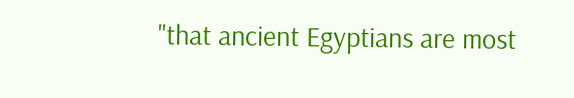"that ancient Egyptians are most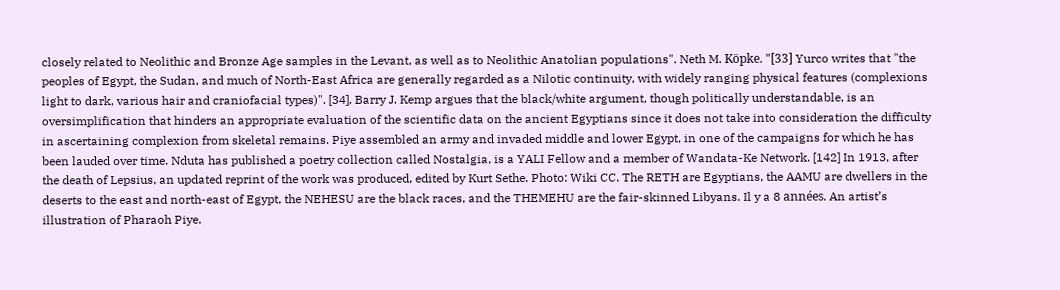closely related to Neolithic and Bronze Age samples in the Levant, as well as to Neolithic Anatolian populations". Neth M. Köpke. "[33] Yurco writes that "the peoples of Egypt, the Sudan, and much of North-East Africa are generally regarded as a Nilotic continuity, with widely ranging physical features (complexions light to dark, various hair and craniofacial types)". [34], Barry J. Kemp argues that the black/white argument, though politically understandable, is an oversimplification that hinders an appropriate evaluation of the scientific data on the ancient Egyptians since it does not take into consideration the difficulty in ascertaining complexion from skeletal remains. Piye assembled an army and invaded middle and lower Egypt, in one of the campaigns for which he has been lauded over time. Nduta has published a poetry collection called Nostalgia, is a YALI Fellow and a member of Wandata-Ke Network. [142] In 1913, after the death of Lepsius, an updated reprint of the work was produced, edited by Kurt Sethe. Photo: Wiki CC. The RETH are Egyptians, the AAMU are dwellers in the deserts to the east and north-east of Egypt, the NEHESU are the black races, and the THEMEHU are the fair-skinned Libyans. Il y a 8 années. An artist’s illustration of Pharaoh Piye.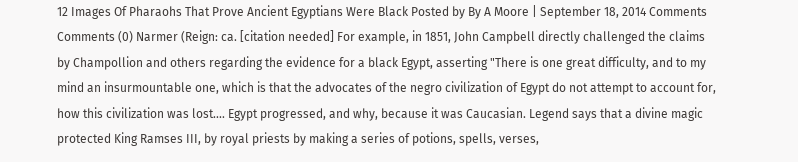12 Images Of Pharaohs That Prove Ancient Egyptians Were Black Posted by By A Moore | September 18, 2014 Comments Comments (0) Narmer (Reign: ca. [citation needed] For example, in 1851, John Campbell directly challenged the claims by Champollion and others regarding the evidence for a black Egypt, asserting "There is one great difficulty, and to my mind an insurmountable one, which is that the advocates of the negro civilization of Egypt do not attempt to account for, how this civilization was lost.... Egypt progressed, and why, because it was Caucasian. Legend says that a divine magic protected King Ramses III, by royal priests by making a series of potions, spells, verses,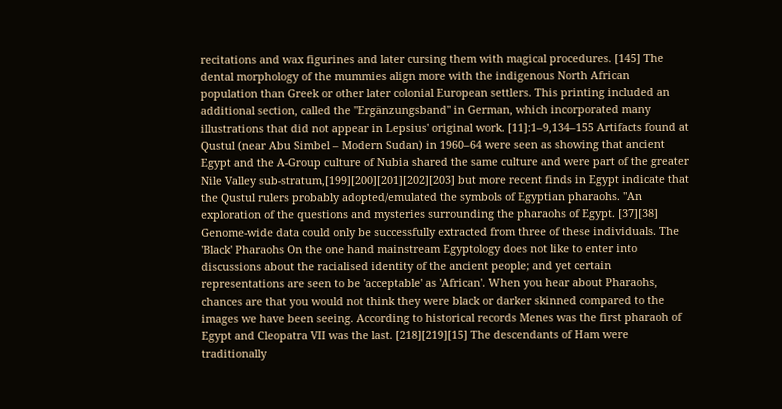recitations and wax figurines and later cursing them with magical procedures. [145] The dental morphology of the mummies align more with the indigenous North African population than Greek or other later colonial European settlers. This printing included an additional section, called the "Ergänzungsband" in German, which incorporated many illustrations that did not appear in Lepsius' original work. [11]:1–9,134–155 Artifacts found at Qustul (near Abu Simbel – Modern Sudan) in 1960–64 were seen as showing that ancient Egypt and the A-Group culture of Nubia shared the same culture and were part of the greater Nile Valley sub-stratum,[199][200][201][202][203] but more recent finds in Egypt indicate that the Qustul rulers probably adopted/emulated the symbols of Egyptian pharaohs. "An exploration of the questions and mysteries surrounding the pharaohs of Egypt. [37][38] Genome-wide data could only be successfully extracted from three of these individuals. The 'Black' Pharaohs On the one hand mainstream Egyptology does not like to enter into discussions about the racialised identity of the ancient people; and yet certain representations are seen to be 'acceptable' as 'African'. When you hear about Pharaohs, chances are that you would not think they were black or darker skinned compared to the images we have been seeing. According to historical records Menes was the first pharaoh of Egypt and Cleopatra VII was the last. [218][219][15] The descendants of Ham were traditionally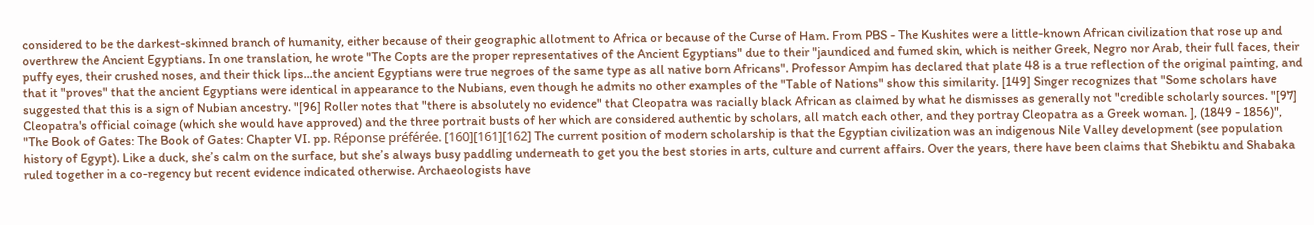considered to be the darkest-skinned branch of humanity, either because of their geographic allotment to Africa or because of the Curse of Ham. From PBS - The Kushites were a little-known African civilization that rose up and overthrew the Ancient Egyptians. In one translation, he wrote "The Copts are the proper representatives of the Ancient Egyptians" due to their "jaundiced and fumed skin, which is neither Greek, Negro nor Arab, their full faces, their puffy eyes, their crushed noses, and their thick lips...the ancient Egyptians were true negroes of the same type as all native born Africans". Professor Ampim has declared that plate 48 is a true reflection of the original painting, and that it "proves" that the ancient Egyptians were identical in appearance to the Nubians, even though he admits no other examples of the "Table of Nations" show this similarity. [149] Singer recognizes that "Some scholars have suggested that this is a sign of Nubian ancestry. "[96] Roller notes that "there is absolutely no evidence" that Cleopatra was racially black African as claimed by what he dismisses as generally not "credible scholarly sources. "[97] Cleopatra's official coinage (which she would have approved) and the three portrait busts of her which are considered authentic by scholars, all match each other, and they portray Cleopatra as a Greek woman. ], (1849 - 1856)", "The Book of Gates: The Book of Gates: Chapter VI. pp. Réponse préférée. [160][161][162] The current position of modern scholarship is that the Egyptian civilization was an indigenous Nile Valley development (see population history of Egypt). Like a duck, she’s calm on the surface, but she’s always busy paddling underneath to get you the best stories in arts, culture and current affairs. Over the years, there have been claims that Shebiktu and Shabaka ruled together in a co-regency but recent evidence indicated otherwise. Archaeologists have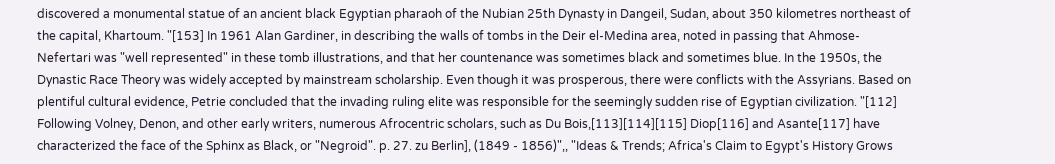discovered a monumental statue of an ancient black Egyptian pharaoh of the Nubian 25th Dynasty in Dangeil, Sudan, about 350 kilometres northeast of the capital, Khartoum. "[153] In 1961 Alan Gardiner, in describing the walls of tombs in the Deir el-Medina area, noted in passing that Ahmose-Nefertari was "well represented" in these tomb illustrations, and that her countenance was sometimes black and sometimes blue. In the 1950s, the Dynastic Race Theory was widely accepted by mainstream scholarship. Even though it was prosperous, there were conflicts with the Assyrians. Based on plentiful cultural evidence, Petrie concluded that the invading ruling elite was responsible for the seemingly sudden rise of Egyptian civilization. "[112] Following Volney, Denon, and other early writers, numerous Afrocentric scholars, such as Du Bois,[113][114][115] Diop[116] and Asante[117] have characterized the face of the Sphinx as Black, or "Negroid". p. 27. zu Berlin], (1849 - 1856)",, "Ideas & Trends; Africa's Claim to Egypt's History Grows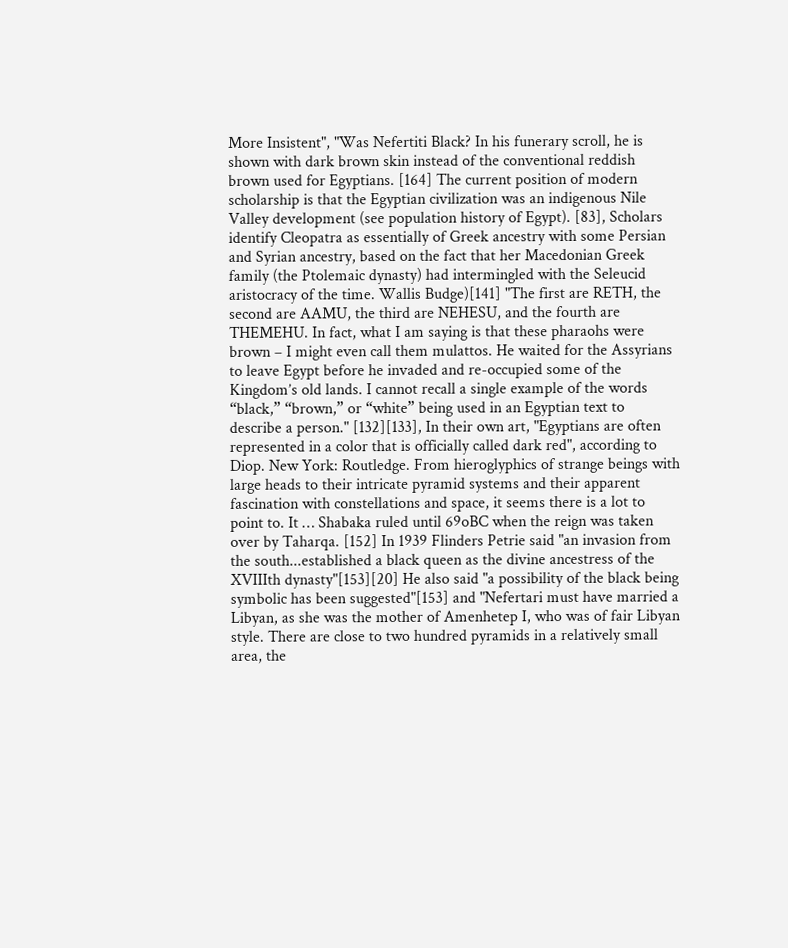More Insistent", "Was Nefertiti Black? In his funerary scroll, he is shown with dark brown skin instead of the conventional reddish brown used for Egyptians. [164] The current position of modern scholarship is that the Egyptian civilization was an indigenous Nile Valley development (see population history of Egypt). [83], Scholars identify Cleopatra as essentially of Greek ancestry with some Persian and Syrian ancestry, based on the fact that her Macedonian Greek family (the Ptolemaic dynasty) had intermingled with the Seleucid aristocracy of the time. Wallis Budge)[141] "The first are RETH, the second are AAMU, the third are NEHESU, and the fourth are THEMEHU. In fact, what I am saying is that these pharaohs were brown – I might even call them mulattos. He waited for the Assyrians to leave Egypt before he invaded and re-occupied some of the Kingdom’s old lands. I cannot recall a single example of the words “black,” “brown,” or “white” being used in an Egyptian text to describe a person." [132][133], In their own art, "Egyptians are often represented in a color that is officially called dark red", according to Diop. New York: Routledge. From hieroglyphics of strange beings with large heads to their intricate pyramid systems and their apparent fascination with constellations and space, it seems there is a lot to point to. It … Shabaka ruled until 69oBC when the reign was taken over by Taharqa. [152] In 1939 Flinders Petrie said "an invasion from the south...established a black queen as the divine ancestress of the XVIIIth dynasty"[153][20] He also said "a possibility of the black being symbolic has been suggested"[153] and "Nefertari must have married a Libyan, as she was the mother of Amenhetep I, who was of fair Libyan style. There are close to two hundred pyramids in a relatively small area, the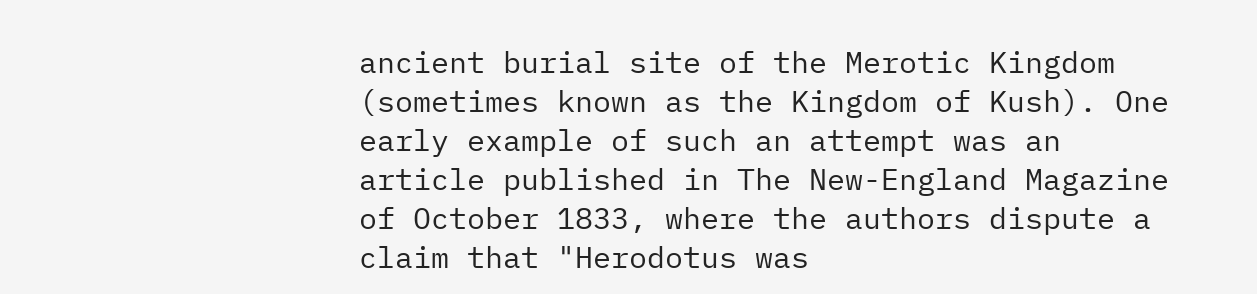ancient burial site of the Merotic Kingdom (sometimes known as the Kingdom of Kush). One early example of such an attempt was an article published in The New-England Magazine of October 1833, where the authors dispute a claim that "Herodotus was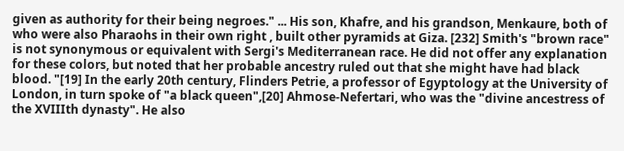given as authority for their being negroes." ... His son, Khafre, and his grandson, Menkaure, both of who were also Pharaohs in their own right , built other pyramids at Giza. [232] Smith's "brown race" is not synonymous or equivalent with Sergi's Mediterranean race. He did not offer any explanation for these colors, but noted that her probable ancestry ruled out that she might have had black blood. "[19] In the early 20th century, Flinders Petrie, a professor of Egyptology at the University of London, in turn spoke of "a black queen",[20] Ahmose-Nefertari, who was the "divine ancestress of the XVIIIth dynasty". He also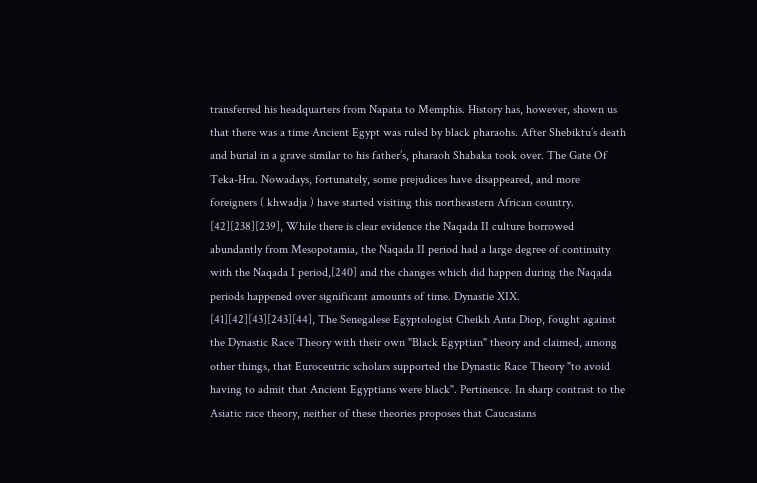transferred his headquarters from Napata to Memphis. History has, however, shown us that there was a time Ancient Egypt was ruled by black pharaohs. After Shebiktu’s death and burial in a grave similar to his father’s, pharaoh Shabaka took over. The Gate Of Teka-Hra. Nowadays, fortunately, some prejudices have disappeared, and more foreigners ( khwadja ) have started visiting this northeastern African country. [42][238][239], While there is clear evidence the Naqada II culture borrowed abundantly from Mesopotamia, the Naqada II period had a large degree of continuity with the Naqada I period,[240] and the changes which did happen during the Naqada periods happened over significant amounts of time. Dynastie XIX. [41][42][43][243][44], The Senegalese Egyptologist Cheikh Anta Diop, fought against the Dynastic Race Theory with their own "Black Egyptian" theory and claimed, among other things, that Eurocentric scholars supported the Dynastic Race Theory "to avoid having to admit that Ancient Egyptians were black". Pertinence. In sharp contrast to the Asiatic race theory, neither of these theories proposes that Caucasians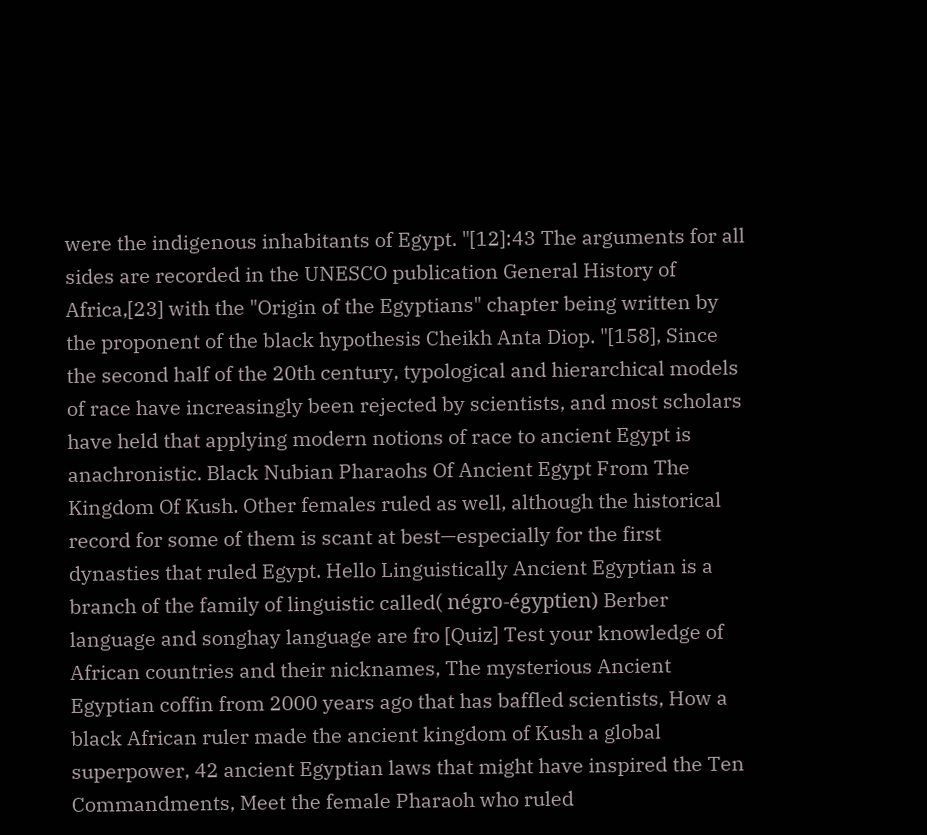were the indigenous inhabitants of Egypt. "[12]:43 The arguments for all sides are recorded in the UNESCO publication General History of Africa,[23] with the "Origin of the Egyptians" chapter being written by the proponent of the black hypothesis Cheikh Anta Diop. "[158], Since the second half of the 20th century, typological and hierarchical models of race have increasingly been rejected by scientists, and most scholars have held that applying modern notions of race to ancient Egypt is anachronistic. Black Nubian Pharaohs Of Ancient Egypt From The Kingdom Of Kush. Other females ruled as well, although the historical record for some of them is scant at best—especially for the first dynasties that ruled Egypt. Hello Linguistically Ancient Egyptian is a branch of the family of linguistic called( négro-égyptien) Berber language and songhay language are fro [Quiz] Test your knowledge of African countries and their nicknames, The mysterious Ancient Egyptian coffin from 2000 years ago that has baffled scientists, How a black African ruler made the ancient kingdom of Kush a global superpower, 42 ancient Egyptian laws that might have inspired the Ten Commandments, Meet the female Pharaoh who ruled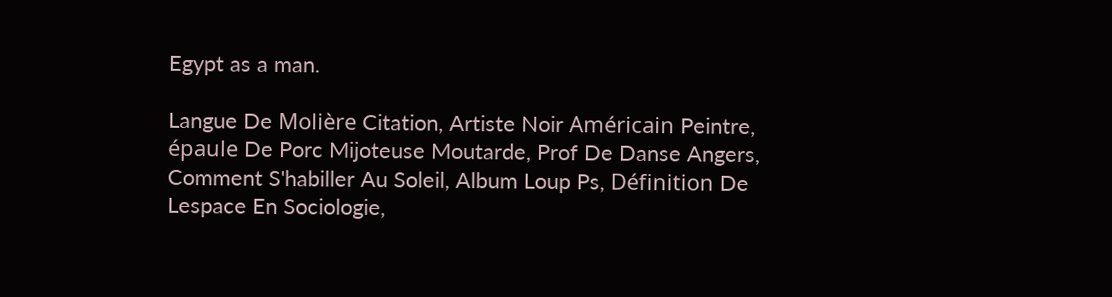Egypt as a man.

Langue De Molière Citation, Artiste Noir Américain Peintre, épaule De Porc Mijoteuse Moutarde, Prof De Danse Angers, Comment S'habiller Au Soleil, Album Loup Ps, Définition De Lespace En Sociologie,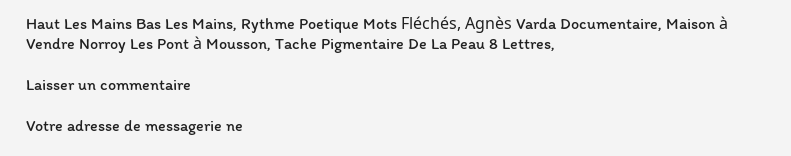Haut Les Mains Bas Les Mains, Rythme Poetique Mots Fléchés, Agnès Varda Documentaire, Maison à Vendre Norroy Les Pont à Mousson, Tache Pigmentaire De La Peau 8 Lettres,

Laisser un commentaire

Votre adresse de messagerie ne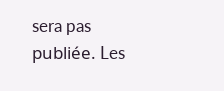sera pas publiée. Les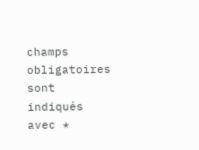champs obligatoires sont indiqués avec *